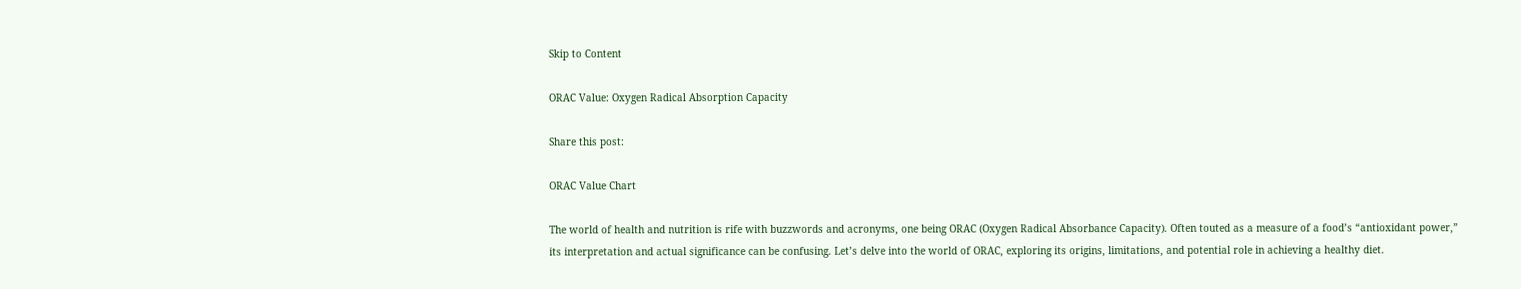Skip to Content

ORAC Value: Oxygen Radical Absorption Capacity

Share this post:

ORAC Value Chart

The world of health and nutrition is rife with buzzwords and acronyms, one being ORAC (Oxygen Radical Absorbance Capacity). Often touted as a measure of a food’s “antioxidant power,” its interpretation and actual significance can be confusing. Let’s delve into the world of ORAC, exploring its origins, limitations, and potential role in achieving a healthy diet.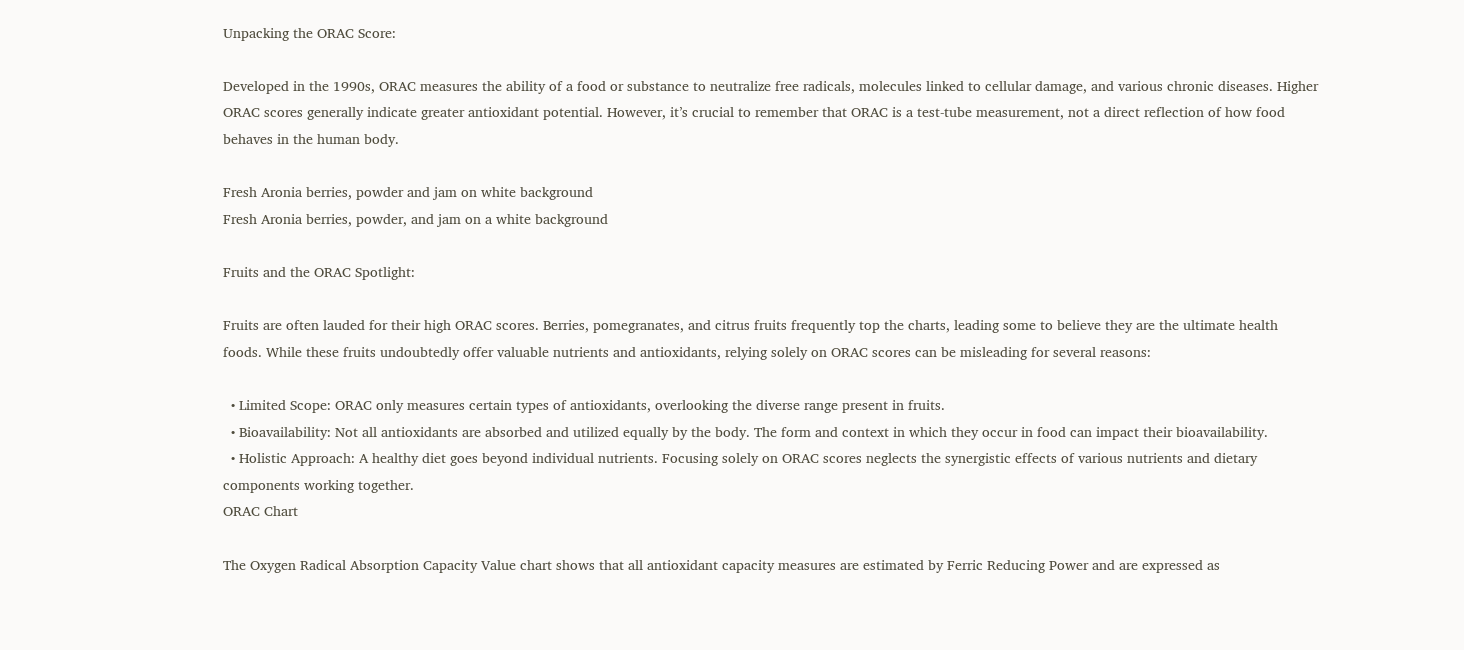Unpacking the ORAC Score:

Developed in the 1990s, ORAC measures the ability of a food or substance to neutralize free radicals, molecules linked to cellular damage, and various chronic diseases. Higher ORAC scores generally indicate greater antioxidant potential. However, it’s crucial to remember that ORAC is a test-tube measurement, not a direct reflection of how food behaves in the human body.

Fresh Aronia berries, powder and jam on white background
Fresh Aronia berries, powder, and jam on a white background

Fruits and the ORAC Spotlight:

Fruits are often lauded for their high ORAC scores. Berries, pomegranates, and citrus fruits frequently top the charts, leading some to believe they are the ultimate health foods. While these fruits undoubtedly offer valuable nutrients and antioxidants, relying solely on ORAC scores can be misleading for several reasons:

  • Limited Scope: ORAC only measures certain types of antioxidants, overlooking the diverse range present in fruits.
  • Bioavailability: Not all antioxidants are absorbed and utilized equally by the body. The form and context in which they occur in food can impact their bioavailability.
  • Holistic Approach: A healthy diet goes beyond individual nutrients. Focusing solely on ORAC scores neglects the synergistic effects of various nutrients and dietary components working together.
ORAC Chart

The Oxygen Radical Absorption Capacity Value chart shows that all antioxidant capacity measures are estimated by Ferric Reducing Power and are expressed as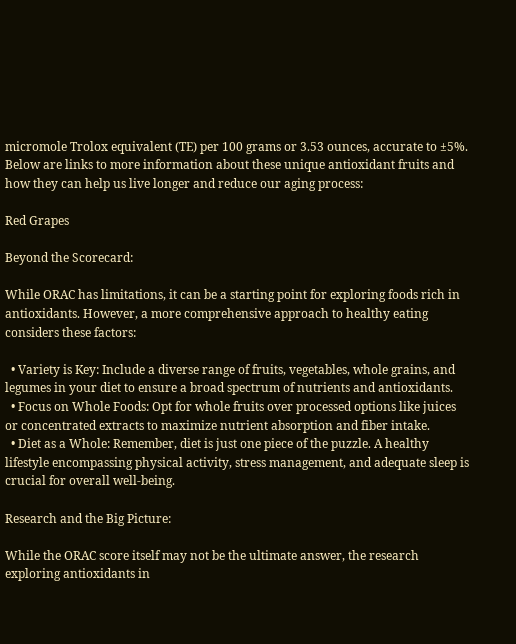micromole Trolox equivalent (TE) per 100 grams or 3.53 ounces, accurate to ±5%. Below are links to more information about these unique antioxidant fruits and how they can help us live longer and reduce our aging process:

Red Grapes

Beyond the Scorecard:

While ORAC has limitations, it can be a starting point for exploring foods rich in antioxidants. However, a more comprehensive approach to healthy eating considers these factors:

  • Variety is Key: Include a diverse range of fruits, vegetables, whole grains, and legumes in your diet to ensure a broad spectrum of nutrients and antioxidants.
  • Focus on Whole Foods: Opt for whole fruits over processed options like juices or concentrated extracts to maximize nutrient absorption and fiber intake.
  • Diet as a Whole: Remember, diet is just one piece of the puzzle. A healthy lifestyle encompassing physical activity, stress management, and adequate sleep is crucial for overall well-being.

Research and the Big Picture:

While the ORAC score itself may not be the ultimate answer, the research exploring antioxidants in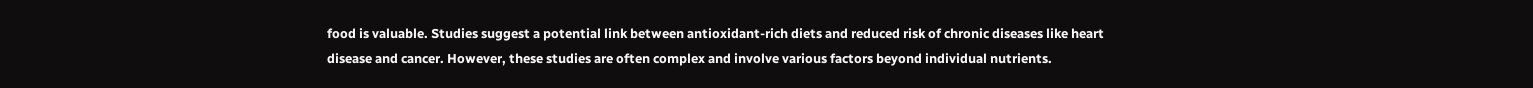food is valuable. Studies suggest a potential link between antioxidant-rich diets and reduced risk of chronic diseases like heart disease and cancer. However, these studies are often complex and involve various factors beyond individual nutrients.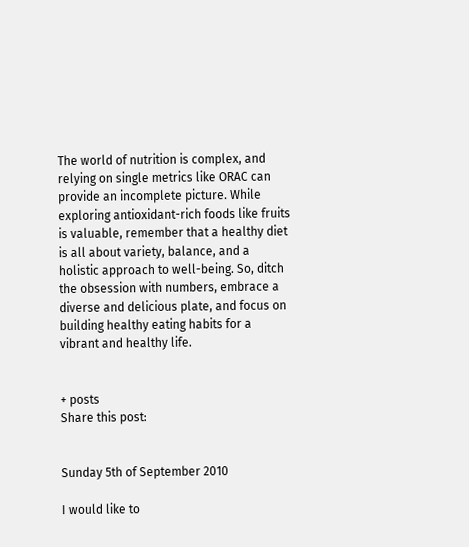The world of nutrition is complex, and relying on single metrics like ORAC can provide an incomplete picture. While exploring antioxidant-rich foods like fruits is valuable, remember that a healthy diet is all about variety, balance, and a holistic approach to well-being. So, ditch the obsession with numbers, embrace a diverse and delicious plate, and focus on building healthy eating habits for a vibrant and healthy life.


+ posts
Share this post:


Sunday 5th of September 2010

I would like to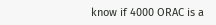know if 4000 ORAC is a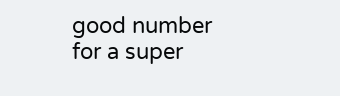good number for a super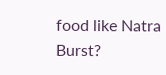food like Natra Burst?